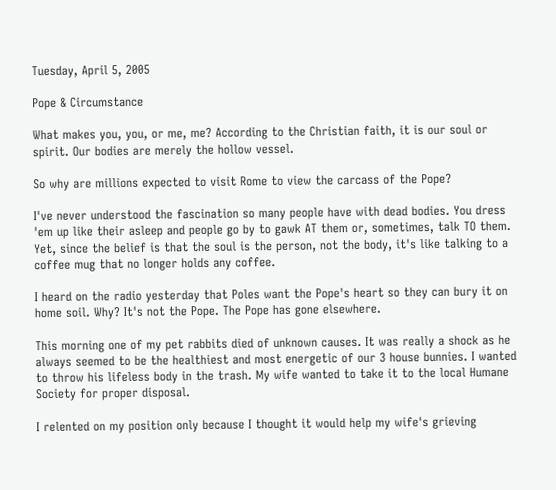Tuesday, April 5, 2005

Pope & Circumstance

What makes you, you, or me, me? According to the Christian faith, it is our soul or spirit. Our bodies are merely the hollow vessel.

So why are millions expected to visit Rome to view the carcass of the Pope?

I've never understood the fascination so many people have with dead bodies. You dress 'em up like their asleep and people go by to gawk AT them or, sometimes, talk TO them. Yet, since the belief is that the soul is the person, not the body, it's like talking to a coffee mug that no longer holds any coffee.

I heard on the radio yesterday that Poles want the Pope's heart so they can bury it on home soil. Why? It's not the Pope. The Pope has gone elsewhere.

This morning one of my pet rabbits died of unknown causes. It was really a shock as he always seemed to be the healthiest and most energetic of our 3 house bunnies. I wanted to throw his lifeless body in the trash. My wife wanted to take it to the local Humane Society for proper disposal.

I relented on my position only because I thought it would help my wife's grieving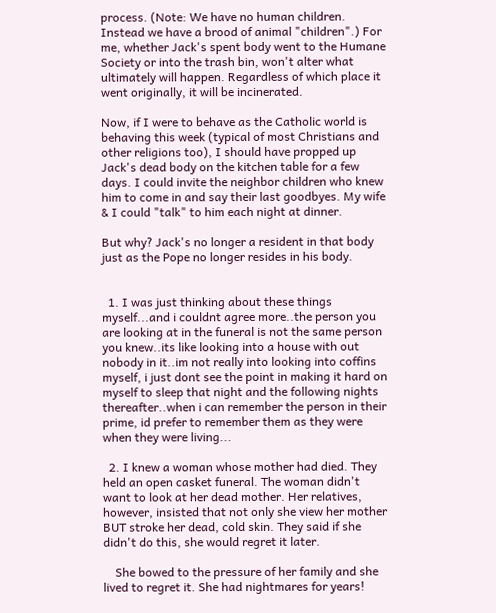process. (Note: We have no human children. Instead we have a brood of animal "children".) For me, whether Jack's spent body went to the Humane Society or into the trash bin, won't alter what ultimately will happen. Regardless of which place it went originally, it will be incinerated.

Now, if I were to behave as the Catholic world is behaving this week (typical of most Christians and other religions too), I should have propped up Jack's dead body on the kitchen table for a few days. I could invite the neighbor children who knew him to come in and say their last goodbyes. My wife & I could "talk" to him each night at dinner.

But why? Jack's no longer a resident in that body just as the Pope no longer resides in his body.


  1. I was just thinking about these things myself...and i couldnt agree more..the person you are looking at in the funeral is not the same person you knew..its like looking into a house with out nobody in it..im not really into looking into coffins myself, i just dont see the point in making it hard on myself to sleep that night and the following nights thereafter..when i can remember the person in their prime, id prefer to remember them as they were when they were living...

  2. I knew a woman whose mother had died. They held an open casket funeral. The woman didn't want to look at her dead mother. Her relatives, however, insisted that not only she view her mother BUT stroke her dead, cold skin. They said if she didn't do this, she would regret it later.

    She bowed to the pressure of her family and she lived to regret it. She had nightmares for years!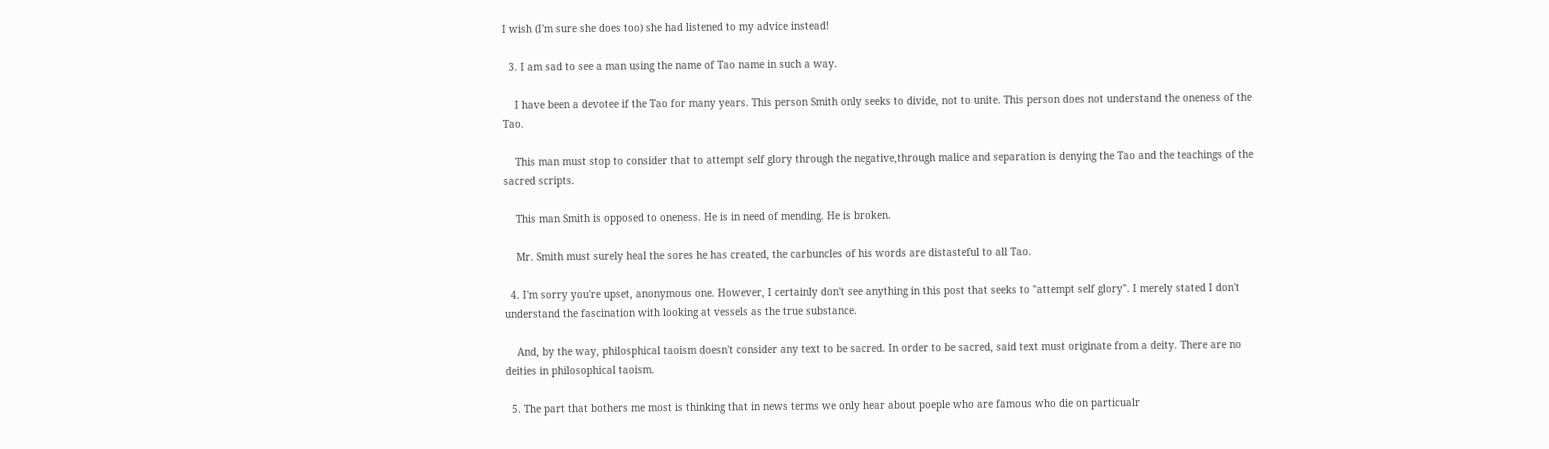I wish (I'm sure she does too) she had listened to my advice instead!

  3. I am sad to see a man using the name of Tao name in such a way.

    I have been a devotee if the Tao for many years. This person Smith only seeks to divide, not to unite. This person does not understand the oneness of the Tao.

    This man must stop to consider that to attempt self glory through the negative,through malice and separation is denying the Tao and the teachings of the sacred scripts.

    This man Smith is opposed to oneness. He is in need of mending. He is broken.

    Mr. Smith must surely heal the sores he has created, the carbuncles of his words are distasteful to all Tao.

  4. I'm sorry you're upset, anonymous one. However, I certainly don't see anything in this post that seeks to "attempt self glory". I merely stated I don't understand the fascination with looking at vessels as the true substance.

    And, by the way, philosphical taoism doesn't consider any text to be sacred. In order to be sacred, said text must originate from a deity. There are no deities in philosophical taoism.

  5. The part that bothers me most is thinking that in news terms we only hear about poeple who are famous who die on particualr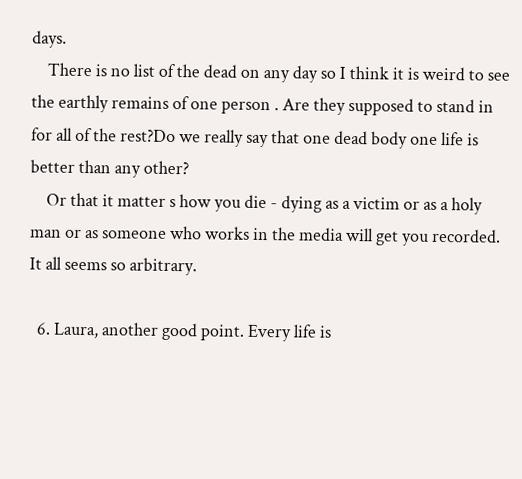days.
    There is no list of the dead on any day so I think it is weird to see the earthly remains of one person . Are they supposed to stand in for all of the rest?Do we really say that one dead body one life is better than any other?
    Or that it matter s how you die - dying as a victim or as a holy man or as someone who works in the media will get you recorded. It all seems so arbitrary.

  6. Laura, another good point. Every life is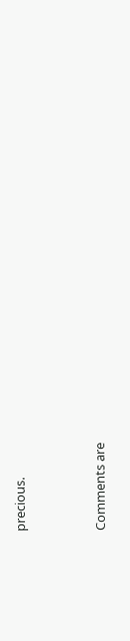precious.


Comments are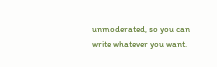unmoderated, so you can write whatever you want.